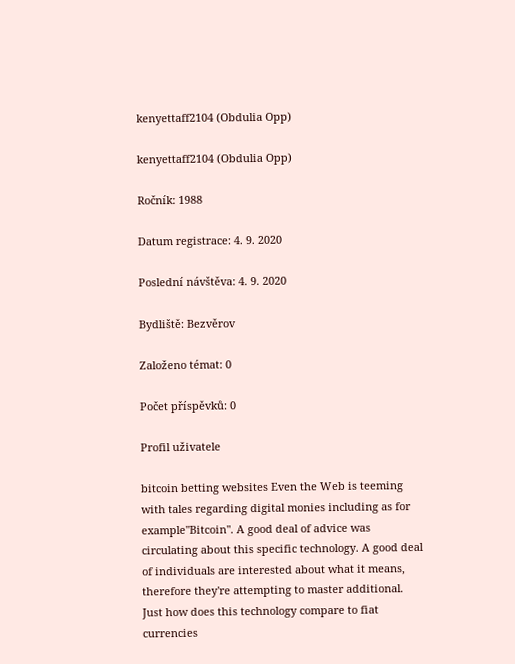kenyettaff2104 (Obdulia Opp)

kenyettaff2104 (Obdulia Opp)

Ročník: 1988

Datum registrace: 4. 9. 2020

Poslední návštěva: 4. 9. 2020

Bydliště: Bezvěrov

Založeno témat: 0

Počet příspěvků: 0

Profil uživatele

bitcoin betting websites Even the Web is teeming with tales regarding digital monies including as for example"Bitcoin". A good deal of advice was circulating about this specific technology. A good deal of individuals are interested about what it means, therefore they're attempting to master additional. Just how does this technology compare to fiat currencies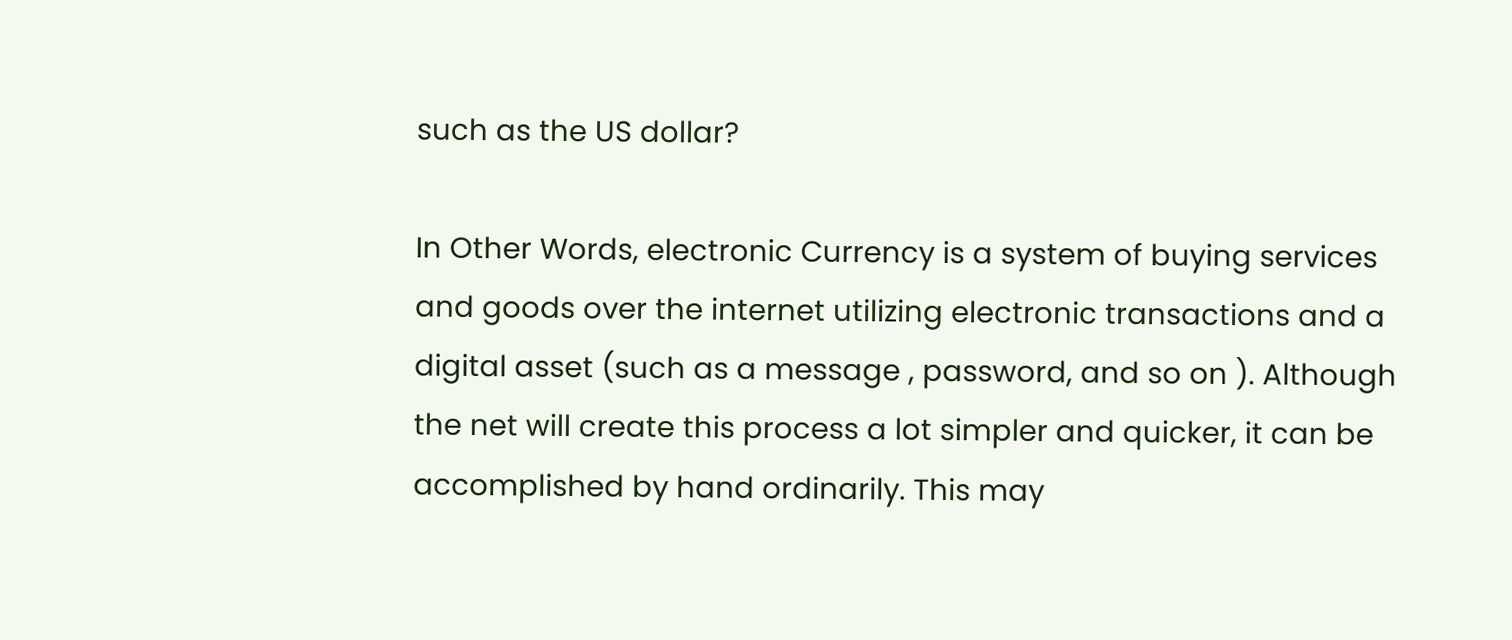such as the US dollar?

In Other Words, electronic Currency is a system of buying services and goods over the internet utilizing electronic transactions and a digital asset (such as a message , password, and so on ). Although the net will create this process a lot simpler and quicker, it can be accomplished by hand ordinarily. This may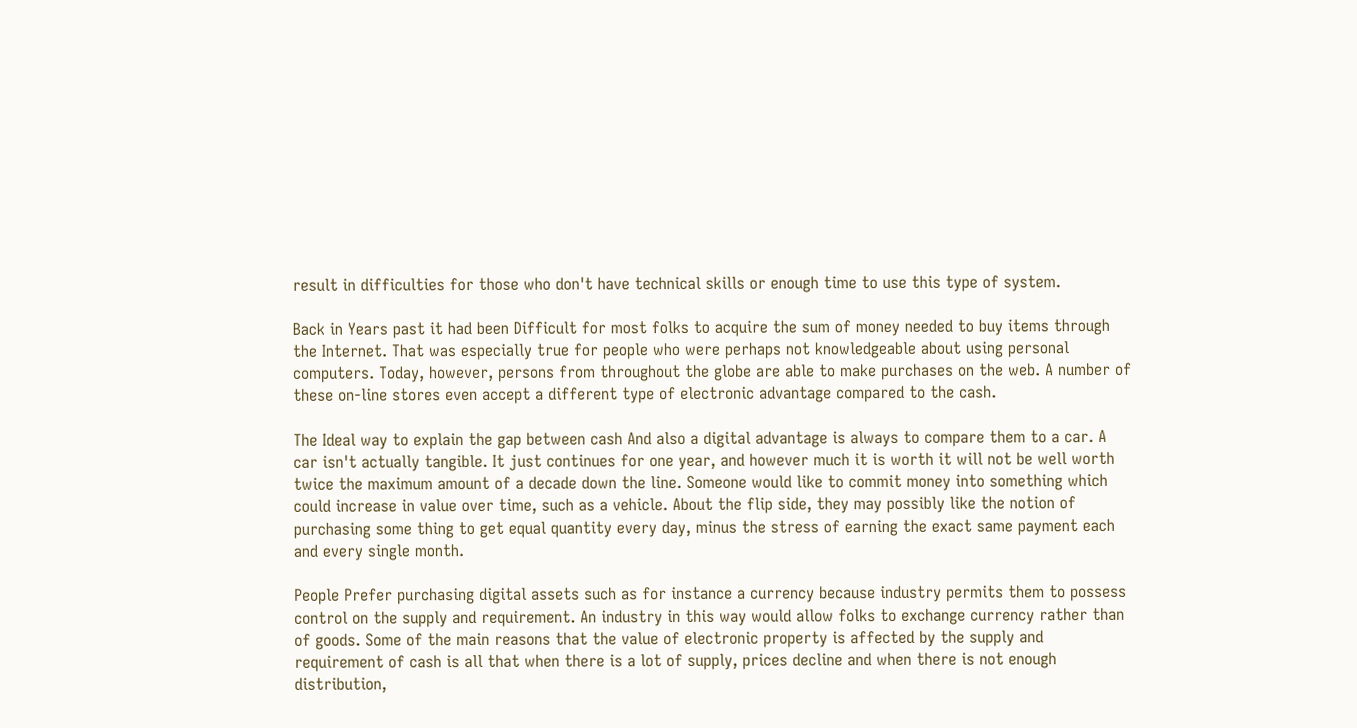result in difficulties for those who don't have technical skills or enough time to use this type of system.

Back in Years past it had been Difficult for most folks to acquire the sum of money needed to buy items through the Internet. That was especially true for people who were perhaps not knowledgeable about using personal computers. Today, however, persons from throughout the globe are able to make purchases on the web. A number of these on-line stores even accept a different type of electronic advantage compared to the cash.

The Ideal way to explain the gap between cash And also a digital advantage is always to compare them to a car. A car isn't actually tangible. It just continues for one year, and however much it is worth it will not be well worth twice the maximum amount of a decade down the line. Someone would like to commit money into something which could increase in value over time, such as a vehicle. About the flip side, they may possibly like the notion of purchasing some thing to get equal quantity every day, minus the stress of earning the exact same payment each and every single month.

People Prefer purchasing digital assets such as for instance a currency because industry permits them to possess control on the supply and requirement. An industry in this way would allow folks to exchange currency rather than of goods. Some of the main reasons that the value of electronic property is affected by the supply and requirement of cash is all that when there is a lot of supply, prices decline and when there is not enough distribution,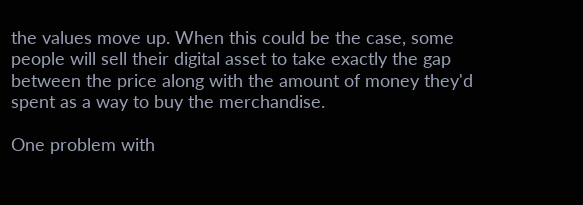the values move up. When this could be the case, some people will sell their digital asset to take exactly the gap between the price along with the amount of money they'd spent as a way to buy the merchandise.

One problem with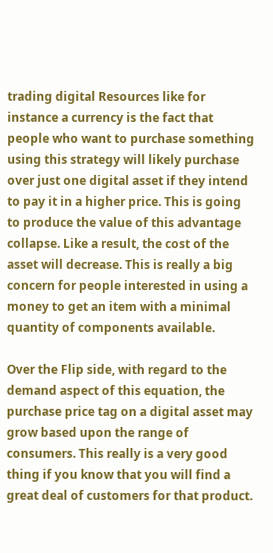trading digital Resources like for instance a currency is the fact that people who want to purchase something using this strategy will likely purchase over just one digital asset if they intend to pay it in a higher price. This is going to produce the value of this advantage collapse. Like a result, the cost of the asset will decrease. This is really a big concern for people interested in using a money to get an item with a minimal quantity of components available.

Over the Flip side, with regard to the demand aspect of this equation, the purchase price tag on a digital asset may grow based upon the range of consumers. This really is a very good thing if you know that you will find a great deal of customers for that product.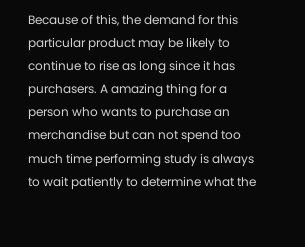Because of this, the demand for this particular product may be likely to continue to rise as long since it has purchasers. A amazing thing for a person who wants to purchase an merchandise but can not spend too much time performing study is always to wait patiently to determine what the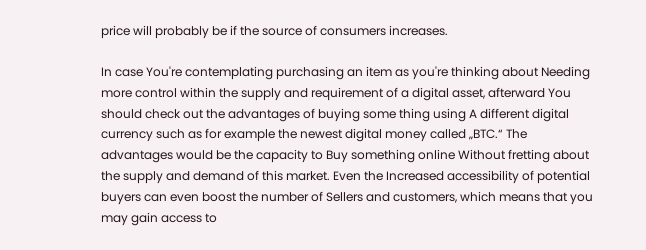price will probably be if the source of consumers increases.

In case You're contemplating purchasing an item as you're thinking about Needing more control within the supply and requirement of a digital asset, afterward You should check out the advantages of buying some thing using A different digital currency such as for example the newest digital money called „BTC.“ The advantages would be the capacity to Buy something online Without fretting about the supply and demand of this market. Even the Increased accessibility of potential buyers can even boost the number of Sellers and customers, which means that you may gain access to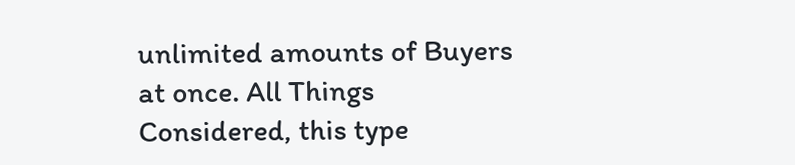unlimited amounts of Buyers at once. All Things Considered, this type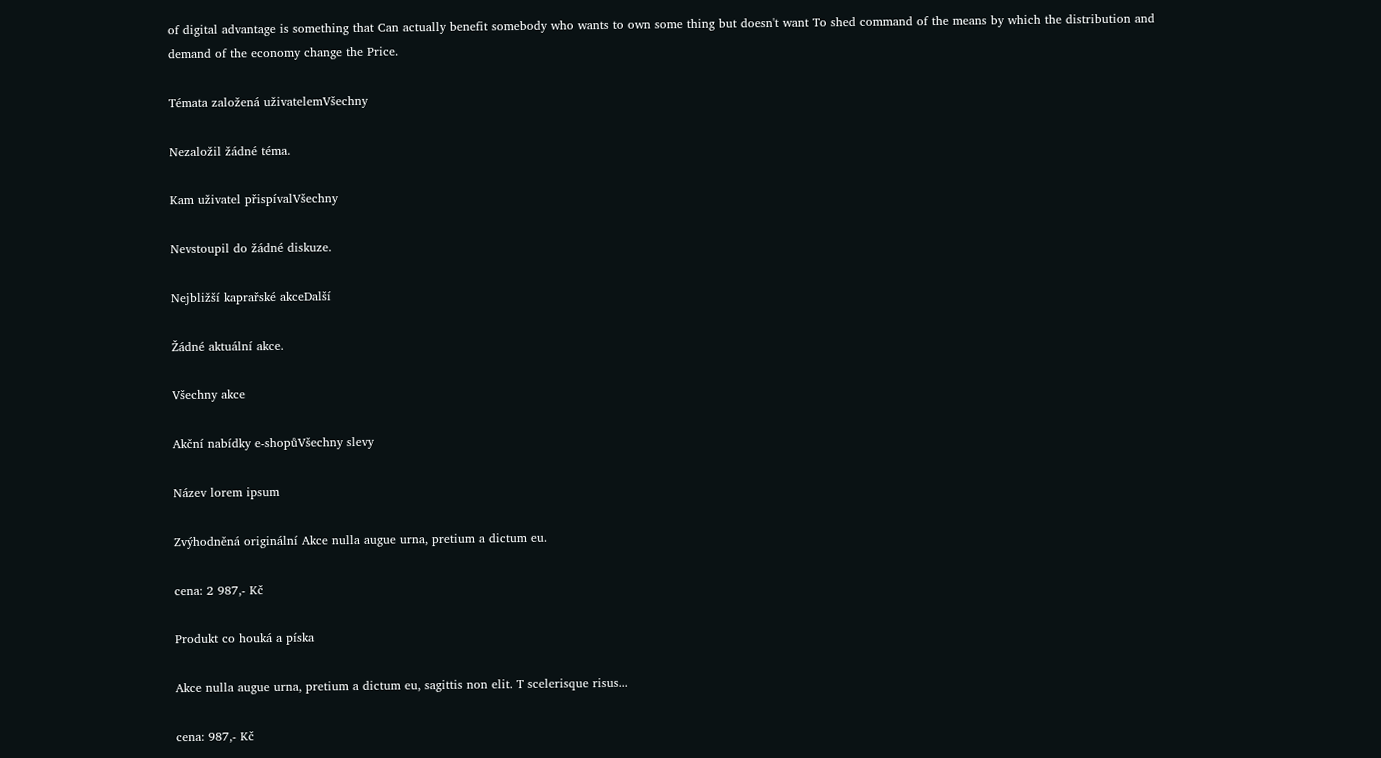of digital advantage is something that Can actually benefit somebody who wants to own some thing but doesn't want To shed command of the means by which the distribution and demand of the economy change the Price.

Témata založená uživatelemVšechny

Nezaložil žádné téma.

Kam uživatel přispívalVšechny

Nevstoupil do žádné diskuze.

Nejbližší kaprařské akceDalší

Žádné aktuální akce.

Všechny akce

Akční nabídky e-shopůVšechny slevy

Název lorem ipsum

Zvýhodněná originální Akce nulla augue urna, pretium a dictum eu.

cena: 2 987,- Kč

Produkt co houká a píska

Akce nulla augue urna, pretium a dictum eu, sagittis non elit. T scelerisque risus...

cena: 987,- Kč